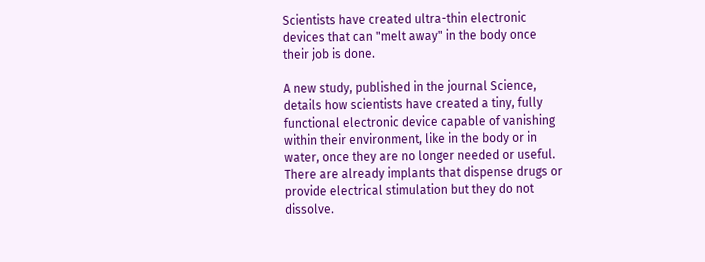Scientists have created ultra-thin electronic devices that can "melt away" in the body once their job is done.

A new study, published in the journal Science, details how scientists have created a tiny, fully functional electronic device capable of vanishing within their environment, like in the body or in water, once they are no longer needed or useful. There are already implants that dispense drugs or provide electrical stimulation but they do not dissolve.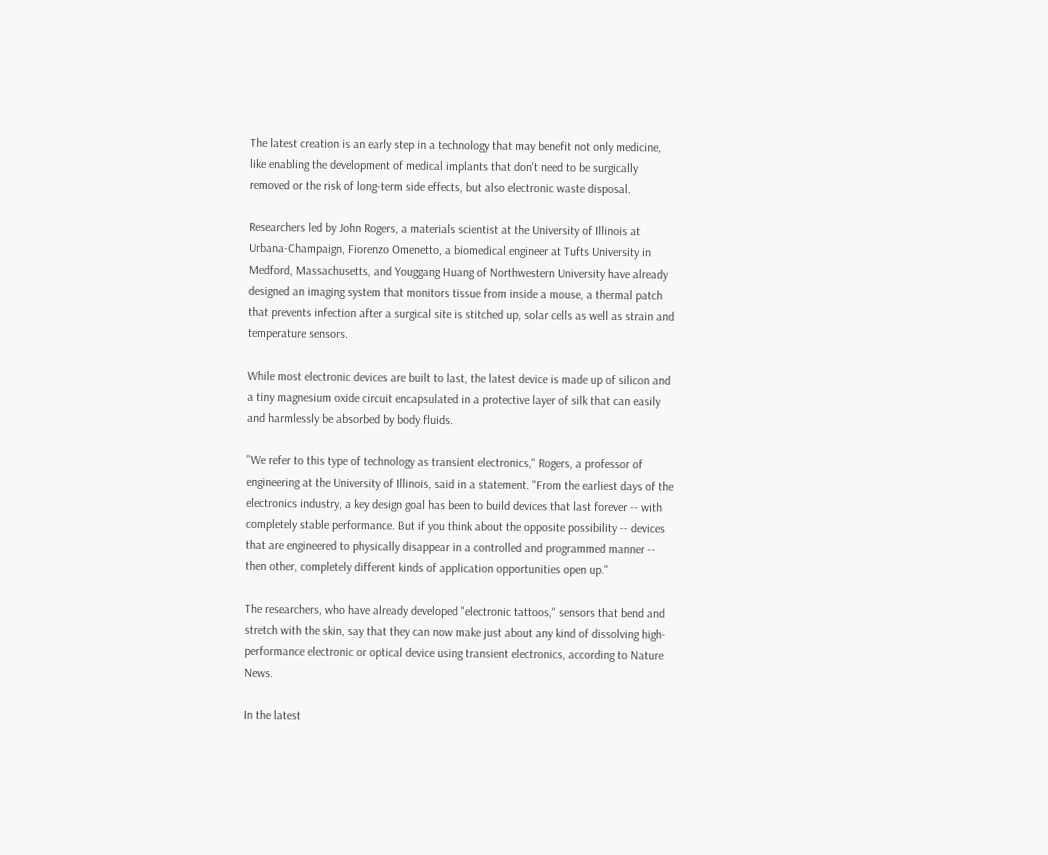The latest creation is an early step in a technology that may benefit not only medicine, like enabling the development of medical implants that don't need to be surgically removed or the risk of long-term side effects, but also electronic waste disposal.

Researchers led by John Rogers, a materials scientist at the University of Illinois at Urbana-Champaign, Fiorenzo Omenetto, a biomedical engineer at Tufts University in Medford, Massachusetts, and Youggang Huang of Northwestern University have already designed an imaging system that monitors tissue from inside a mouse, a thermal patch that prevents infection after a surgical site is stitched up, solar cells as well as strain and temperature sensors.

While most electronic devices are built to last, the latest device is made up of silicon and a tiny magnesium oxide circuit encapsulated in a protective layer of silk that can easily and harmlessly be absorbed by body fluids.

"We refer to this type of technology as transient electronics," Rogers, a professor of engineering at the University of Illinois, said in a statement. "From the earliest days of the electronics industry, a key design goal has been to build devices that last forever -- with completely stable performance. But if you think about the opposite possibility -- devices that are engineered to physically disappear in a controlled and programmed manner -- then other, completely different kinds of application opportunities open up."

The researchers, who have already developed "electronic tattoos," sensors that bend and stretch with the skin, say that they can now make just about any kind of dissolving high-performance electronic or optical device using transient electronics, according to Nature News.

In the latest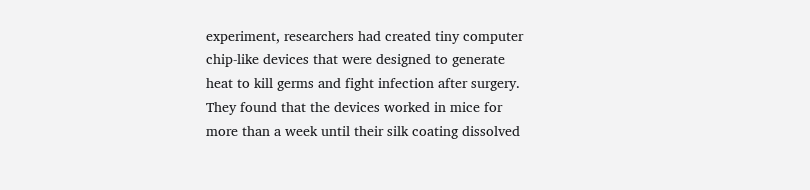experiment, researchers had created tiny computer chip-like devices that were designed to generate heat to kill germs and fight infection after surgery. They found that the devices worked in mice for more than a week until their silk coating dissolved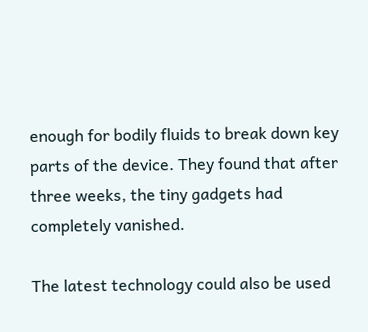enough for bodily fluids to break down key parts of the device. They found that after three weeks, the tiny gadgets had completely vanished.

The latest technology could also be used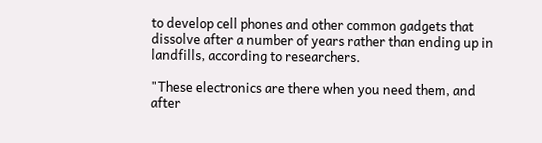to develop cell phones and other common gadgets that dissolve after a number of years rather than ending up in landfills, according to researchers.

"These electronics are there when you need them, and after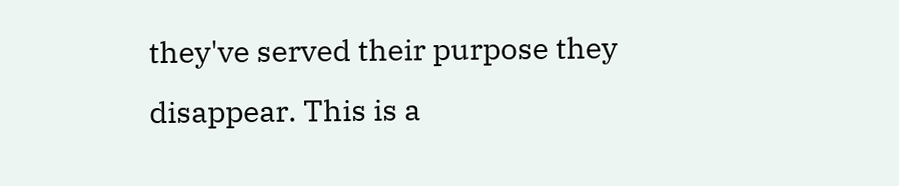they've served their purpose they disappear. This is a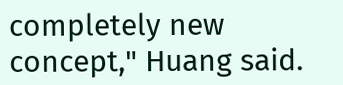completely new concept," Huang said.